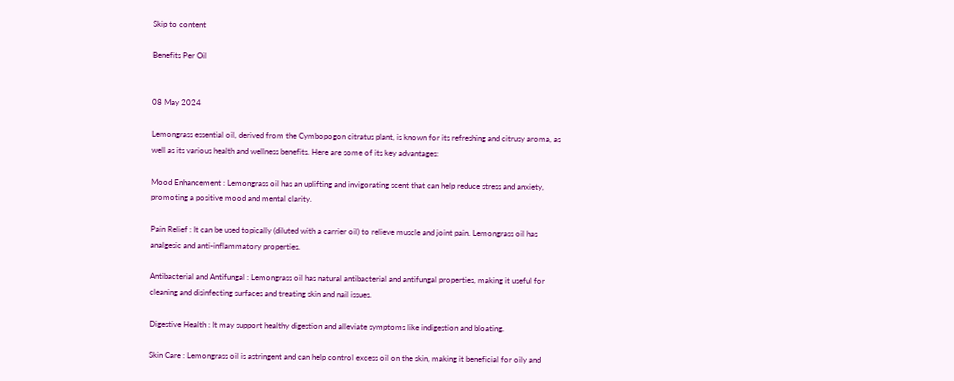Skip to content

Benefits Per Oil


08 May 2024

Lemongrass essential oil, derived from the Cymbopogon citratus plant, is known for its refreshing and citrusy aroma, as well as its various health and wellness benefits. Here are some of its key advantages:

Mood Enhancement : Lemongrass oil has an uplifting and invigorating scent that can help reduce stress and anxiety, promoting a positive mood and mental clarity.

Pain Relief : It can be used topically (diluted with a carrier oil) to relieve muscle and joint pain. Lemongrass oil has analgesic and anti-inflammatory properties.

Antibacterial and Antifungal : Lemongrass oil has natural antibacterial and antifungal properties, making it useful for cleaning and disinfecting surfaces and treating skin and nail issues.

Digestive Health : It may support healthy digestion and alleviate symptoms like indigestion and bloating.

Skin Care : Lemongrass oil is astringent and can help control excess oil on the skin, making it beneficial for oily and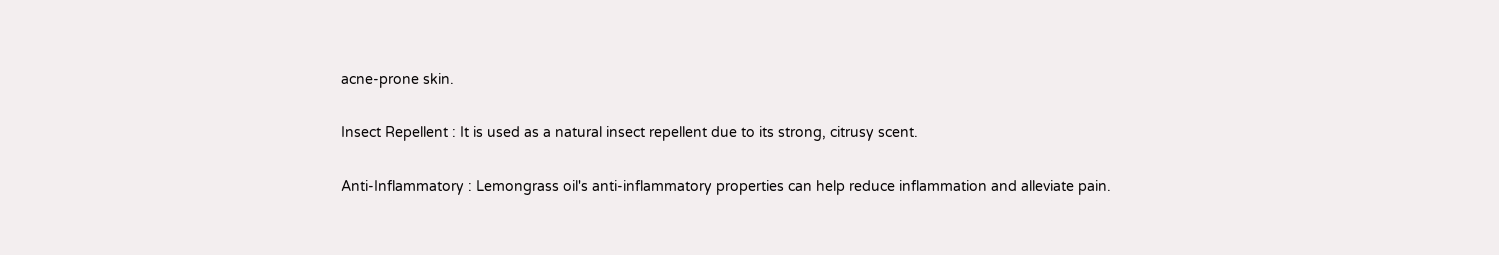acne-prone skin.

Insect Repellent : It is used as a natural insect repellent due to its strong, citrusy scent.

Anti-Inflammatory : Lemongrass oil's anti-inflammatory properties can help reduce inflammation and alleviate pain.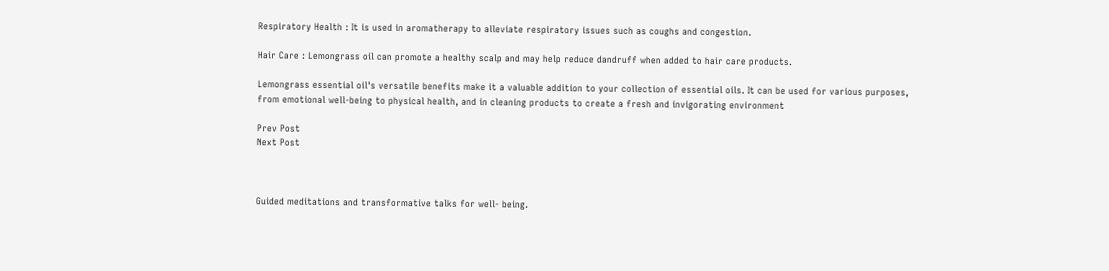Respiratory Health : It is used in aromatherapy to alleviate respiratory issues such as coughs and congestion.

Hair Care : Lemongrass oil can promote a healthy scalp and may help reduce dandruff when added to hair care products.

Lemongrass essential oil's versatile benefits make it a valuable addition to your collection of essential oils. It can be used for various purposes, from emotional well-being to physical health, and in cleaning products to create a fresh and invigorating environment

Prev Post
Next Post



Guided meditations and transformative talks for well- being.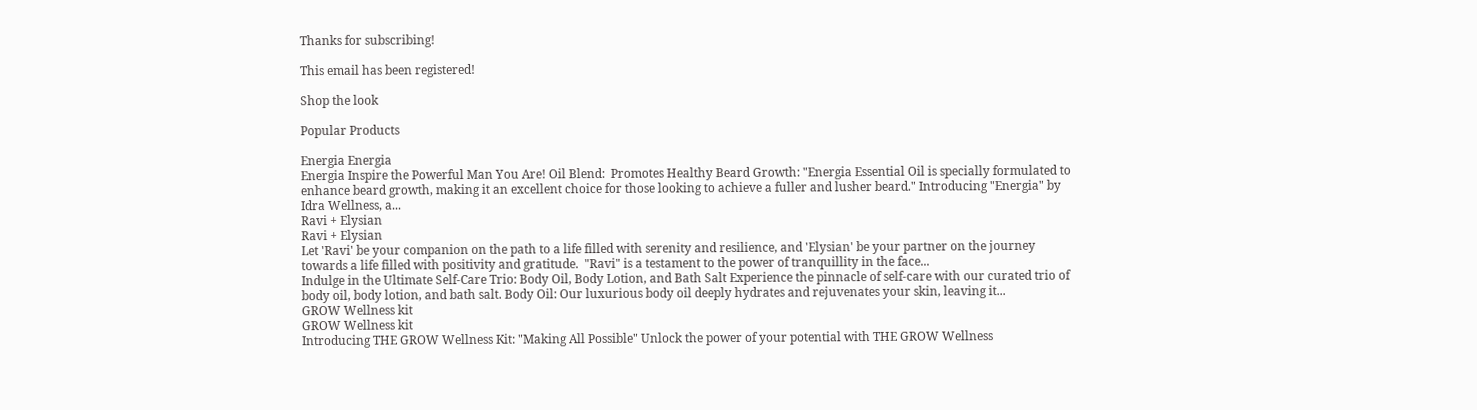Thanks for subscribing!

This email has been registered!

Shop the look

Popular Products

Energia Energia
Energia Inspire the Powerful Man You Are! Oil Blend:  Promotes Healthy Beard Growth: "Energia Essential Oil is specially formulated to enhance beard growth, making it an excellent choice for those looking to achieve a fuller and lusher beard." Introducing "Energia" by Idra Wellness, a...
Ravi + Elysian
Ravi + Elysian
Let 'Ravi' be your companion on the path to a life filled with serenity and resilience, and 'Elysian' be your partner on the journey towards a life filled with positivity and gratitude.  "Ravi" is a testament to the power of tranquillity in the face...
Indulge in the Ultimate Self-Care Trio: Body Oil, Body Lotion, and Bath Salt Experience the pinnacle of self-care with our curated trio of body oil, body lotion, and bath salt. Body Oil: Our luxurious body oil deeply hydrates and rejuvenates your skin, leaving it...
GROW Wellness kit
GROW Wellness kit
Introducing THE GROW Wellness Kit: "Making All Possible" Unlock the power of your potential with THE GROW Wellness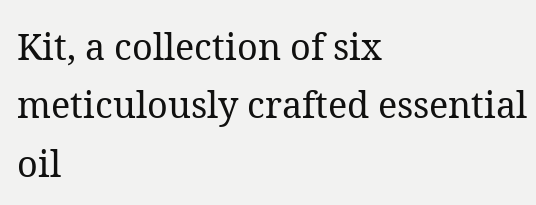Kit, a collection of six meticulously crafted essential oil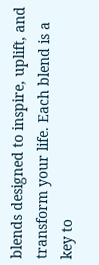blends designed to inspire, uplift, and transform your life. Each blend is a key to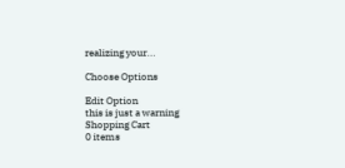realizing your...

Choose Options

Edit Option
this is just a warning
Shopping Cart
0 items